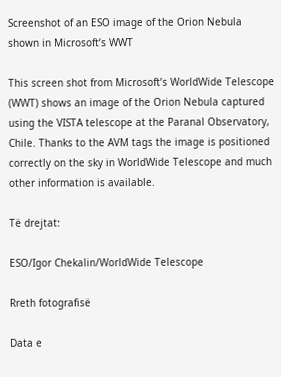Screenshot of an ESO image of the Orion Nebula shown in Microsoft’s WWT

This screen shot from Microsoft’s WorldWide Telescope (WWT) shows an image of the Orion Nebula captured using the VISTA telescope at the Paranal Observatory, Chile. Thanks to the AVM tags the image is positioned correctly on the sky in WorldWide Telescope and much other information is available.

Të drejtat:

ESO/Igor Chekalin/WorldWide Telescope

Rreth fotografisë

Data e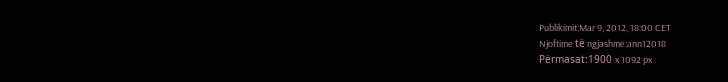Publikimit:Mar 9, 2012, 18:00 CET
Njoftime të ngjashme:ann12018
Përmasat:1900 x 1092 px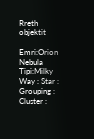Rreth objektit

Emri:Orion Nebula
Tipi:Milky Way : Star : Grouping : Cluster :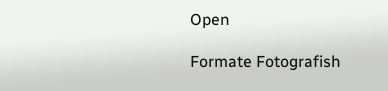Open

Formate Fotografish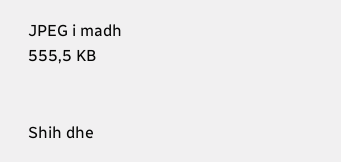JPEG i madh
555,5 KB


Shih dhe